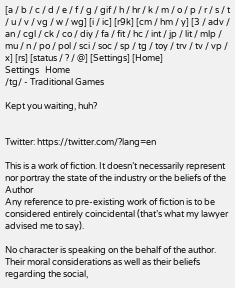[a / b / c / d / e / f / g / gif / h / hr / k / m / o / p / r / s / t / u / v / vg / w / wg] [i / ic] [r9k] [cm / hm / y] [3 / adv / an / cgl / ck / co / diy / fa / fit / hc / int / jp / lit / mlp / mu / n / po / pol / sci / soc / sp / tg / toy / trv / tv / vp / x] [rs] [status / ? / @] [Settings] [Home]
Settings   Home
/tg/ - Traditional Games

Kept you waiting, huh?


Twitter: https://twitter.com/?lang=en

This is a work of fiction. It doesn’t necessarily represent nor portray the state of the industry or the beliefs of the Author
Any reference to pre-existing work of fiction is to be considered entirely coincidental (that’s what my lawyer advised me to say).

No character is speaking on the behalf of the author. Their moral considerations as well as their beliefs regarding the social,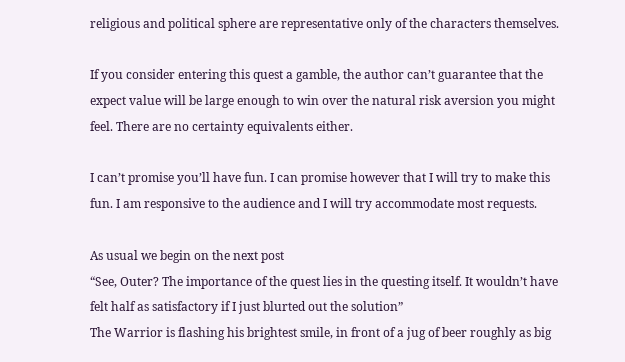religious and political sphere are representative only of the characters themselves.

If you consider entering this quest a gamble, the author can’t guarantee that the expect value will be large enough to win over the natural risk aversion you might feel. There are no certainty equivalents either.

I can’t promise you’ll have fun. I can promise however that I will try to make this fun. I am responsive to the audience and I will try accommodate most requests.

As usual we begin on the next post
“See, Outer? The importance of the quest lies in the questing itself. It wouldn’t have felt half as satisfactory if I just blurted out the solution”
The Warrior is flashing his brightest smile, in front of a jug of beer roughly as big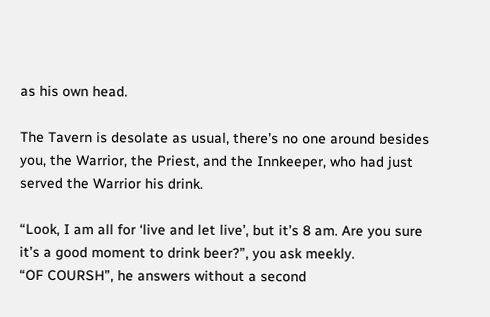as his own head.

The Tavern is desolate as usual, there’s no one around besides you, the Warrior, the Priest, and the Innkeeper, who had just served the Warrior his drink.

“Look, I am all for ‘live and let live’, but it’s 8 am. Are you sure it’s a good moment to drink beer?”, you ask meekly.
“OF COURSH”, he answers without a second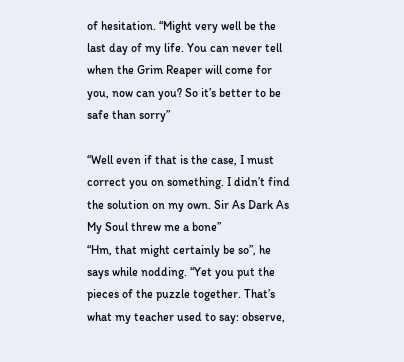of hesitation. “Might very well be the last day of my life. You can never tell when the Grim Reaper will come for you, now can you? So it’s better to be safe than sorry”

“Well even if that is the case, I must correct you on something. I didn’t find the solution on my own. Sir As Dark As My Soul threw me a bone”
“Hm, that might certainly be so”, he says while nodding. “Yet you put the pieces of the puzzle together. That’s what my teacher used to say: observe,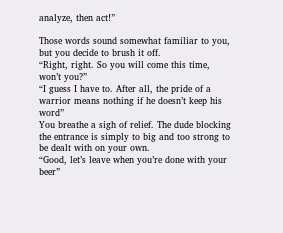analyze, then act!”

Those words sound somewhat familiar to you, but you decide to brush it off.
“Right, right. So you will come this time, won’t you?”
“I guess I have to. After all, the pride of a warrior means nothing if he doesn’t keep his word”
You breathe a sigh of relief. The dude blocking the entrance is simply to big and too strong to be dealt with on your own.
“Good, let’s leave when you’re done with your beer”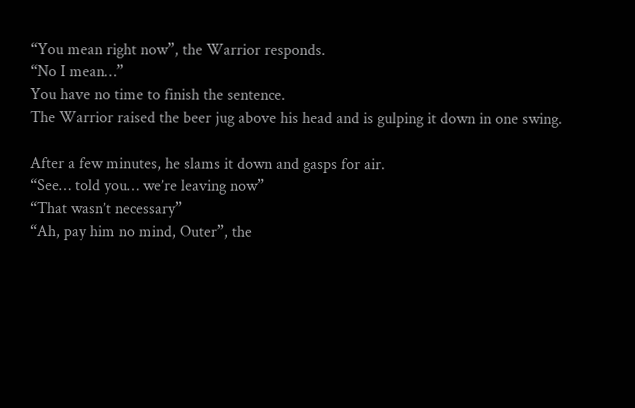“You mean right now”, the Warrior responds.
“No I mean…”
You have no time to finish the sentence.
The Warrior raised the beer jug above his head and is gulping it down in one swing.

After a few minutes, he slams it down and gasps for air.
“See… told you… we’re leaving now”
“That wasn’t necessary”
“Ah, pay him no mind, Outer”, the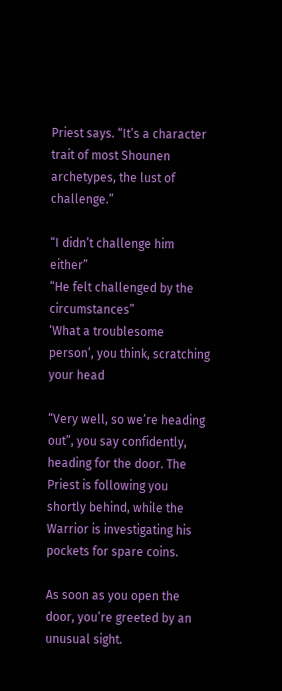Priest says. “It’s a character trait of most Shounen archetypes, the lust of challenge.”

“I didn’t challenge him either”
“He felt challenged by the circumstances”
‘What a troublesome person’, you think, scratching your head

“Very well, so we’re heading out”, you say confidently, heading for the door. The Priest is following you shortly behind, while the Warrior is investigating his pockets for spare coins.

As soon as you open the door, you’re greeted by an unusual sight.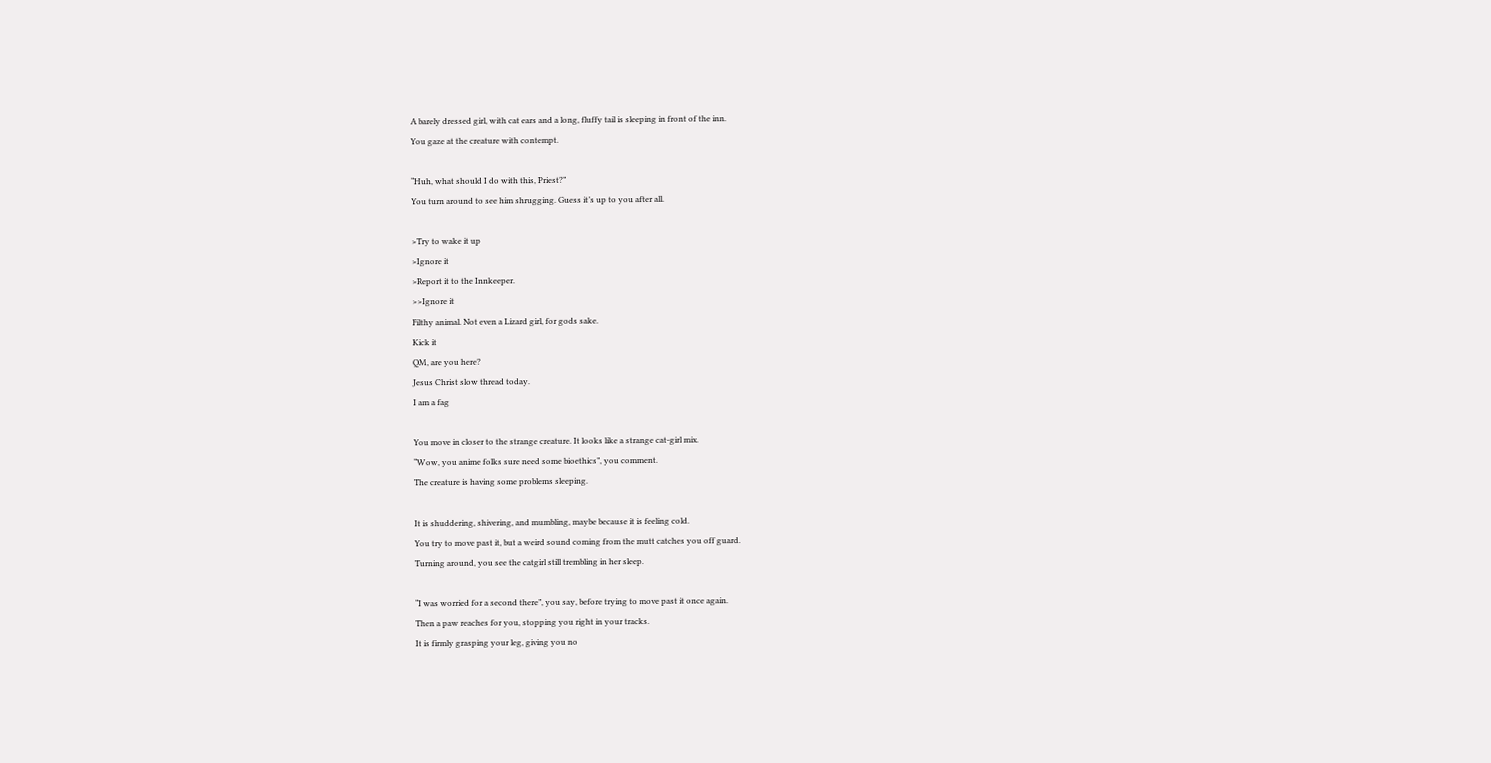A barely dressed girl, with cat ears and a long, fluffy tail is sleeping in front of the inn.
You gaze at the creature with contempt.

“Huh, what should I do with this, Priest?”
You turn around to see him shrugging. Guess it’s up to you after all.

>Try to wake it up
>Ignore it
>Report it to the Innkeeper.
>>Ignore it
Filthy animal. Not even a Lizard girl, for gods sake.
Kick it
QM, are you here?
Jesus Christ slow thread today.
I am a fag

You move in closer to the strange creature. It looks like a strange cat-girl mix.
“Wow, you anime folks sure need some bioethics”, you comment.
The creature is having some problems sleeping.

It is shuddering, shivering, and mumbling, maybe because it is feeling cold.
You try to move past it, but a weird sound coming from the mutt catches you off guard.
Turning around, you see the catgirl still trembling in her sleep.

“I was worried for a second there”, you say, before trying to move past it once again.
Then a paw reaches for you, stopping you right in your tracks.
It is firmly grasping your leg, giving you no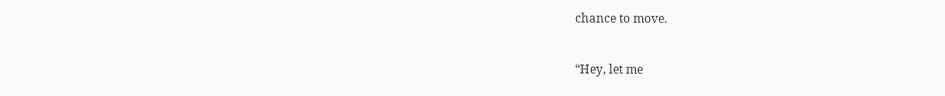chance to move.

“Hey, let me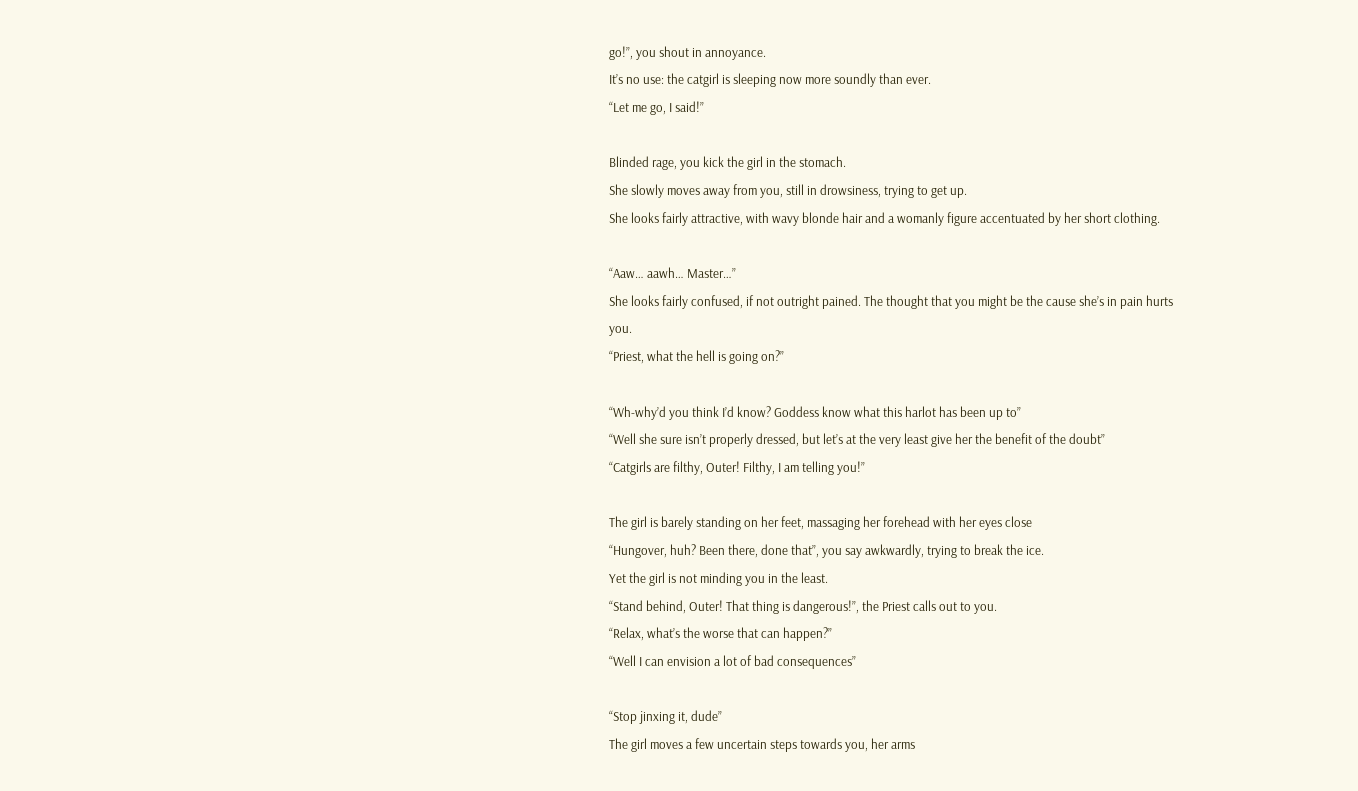go!”, you shout in annoyance.
It’s no use: the catgirl is sleeping now more soundly than ever.
“Let me go, I said!”

Blinded rage, you kick the girl in the stomach.
She slowly moves away from you, still in drowsiness, trying to get up.
She looks fairly attractive, with wavy blonde hair and a womanly figure accentuated by her short clothing.

“Aaw… aawh… Master…”
She looks fairly confused, if not outright pained. The thought that you might be the cause she’s in pain hurts you.
“Priest, what the hell is going on?”

“Wh-why’d you think I’d know? Goddess know what this harlot has been up to”
“Well she sure isn’t properly dressed, but let’s at the very least give her the benefit of the doubt”
“Catgirls are filthy, Outer! Filthy, I am telling you!”

The girl is barely standing on her feet, massaging her forehead with her eyes close
“Hungover, huh? Been there, done that”, you say awkwardly, trying to break the ice.
Yet the girl is not minding you in the least.
“Stand behind, Outer! That thing is dangerous!”, the Priest calls out to you.
“Relax, what’s the worse that can happen?”
“Well I can envision a lot of bad consequences”

“Stop jinxing it, dude”
The girl moves a few uncertain steps towards you, her arms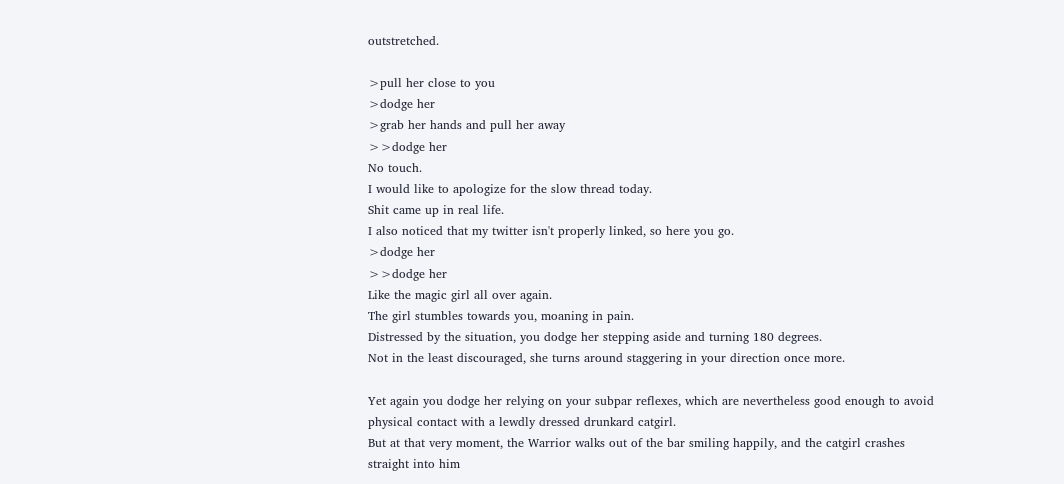outstretched.

>pull her close to you
>dodge her
>grab her hands and pull her away
>>dodge her
No touch.
I would like to apologize for the slow thread today.
Shit came up in real life.
I also noticed that my twitter isn't properly linked, so here you go.
>dodge her
>>dodge her
Like the magic girl all over again.
The girl stumbles towards you, moaning in pain.
Distressed by the situation, you dodge her stepping aside and turning 180 degrees.
Not in the least discouraged, she turns around staggering in your direction once more.

Yet again you dodge her relying on your subpar reflexes, which are nevertheless good enough to avoid physical contact with a lewdly dressed drunkard catgirl.
But at that very moment, the Warrior walks out of the bar smiling happily, and the catgirl crashes straight into him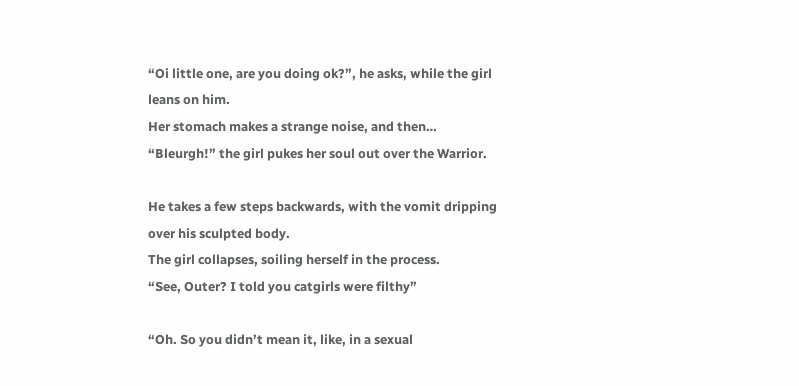“Oi little one, are you doing ok?”, he asks, while the girl leans on him.
Her stomach makes a strange noise, and then…
“Bleurgh!” the girl pukes her soul out over the Warrior.

He takes a few steps backwards, with the vomit dripping over his sculpted body.
The girl collapses, soiling herself in the process.
“See, Outer? I told you catgirls were filthy”

“Oh. So you didn’t mean it, like, in a sexual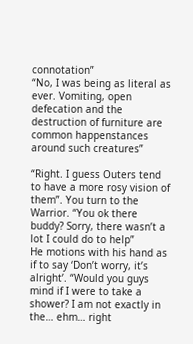connotation”
“No, I was being as literal as ever. Vomiting, open defecation and the destruction of furniture are common happenstances around such creatures”

“Right. I guess Outers tend to have a more rosy vision of them”. You turn to the Warrior. “You ok there buddy? Sorry, there wasn’t a lot I could do to help”
He motions with his hand as if to say ‘Don’t worry, it’s alright’. “Would you guys mind if I were to take a shower? I am not exactly in the… ehm… right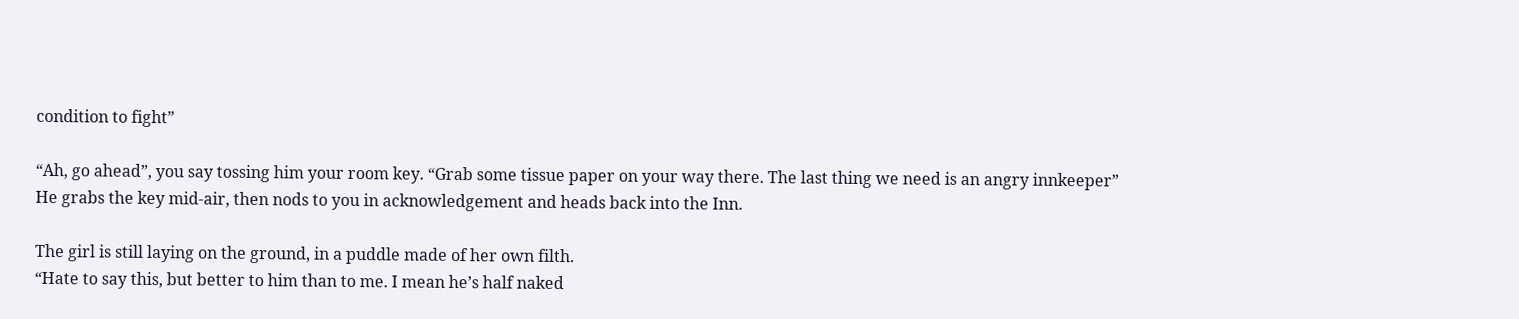condition to fight”

“Ah, go ahead”, you say tossing him your room key. “Grab some tissue paper on your way there. The last thing we need is an angry innkeeper”
He grabs the key mid-air, then nods to you in acknowledgement and heads back into the Inn.

The girl is still laying on the ground, in a puddle made of her own filth.
“Hate to say this, but better to him than to me. I mean he’s half naked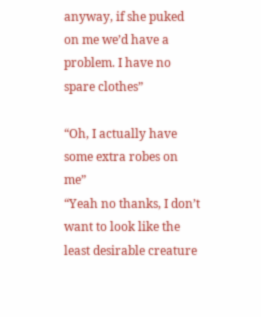anyway, if she puked on me we’d have a problem. I have no spare clothes”

“Oh, I actually have some extra robes on me”
“Yeah no thanks, I don’t want to look like the least desirable creature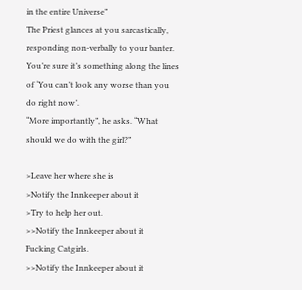in the entire Universe”
The Priest glances at you sarcastically, responding non-verbally to your banter. You’re sure it’s something along the lines of ‘You can’t look any worse than you do right now’.
“More importantly”, he asks. “What should we do with the girl?”

>Leave her where she is
>Notify the Innkeeper about it
>Try to help her out.
>>Notify the Innkeeper about it
Fucking Catgirls.
>>Notify the Innkeeper about it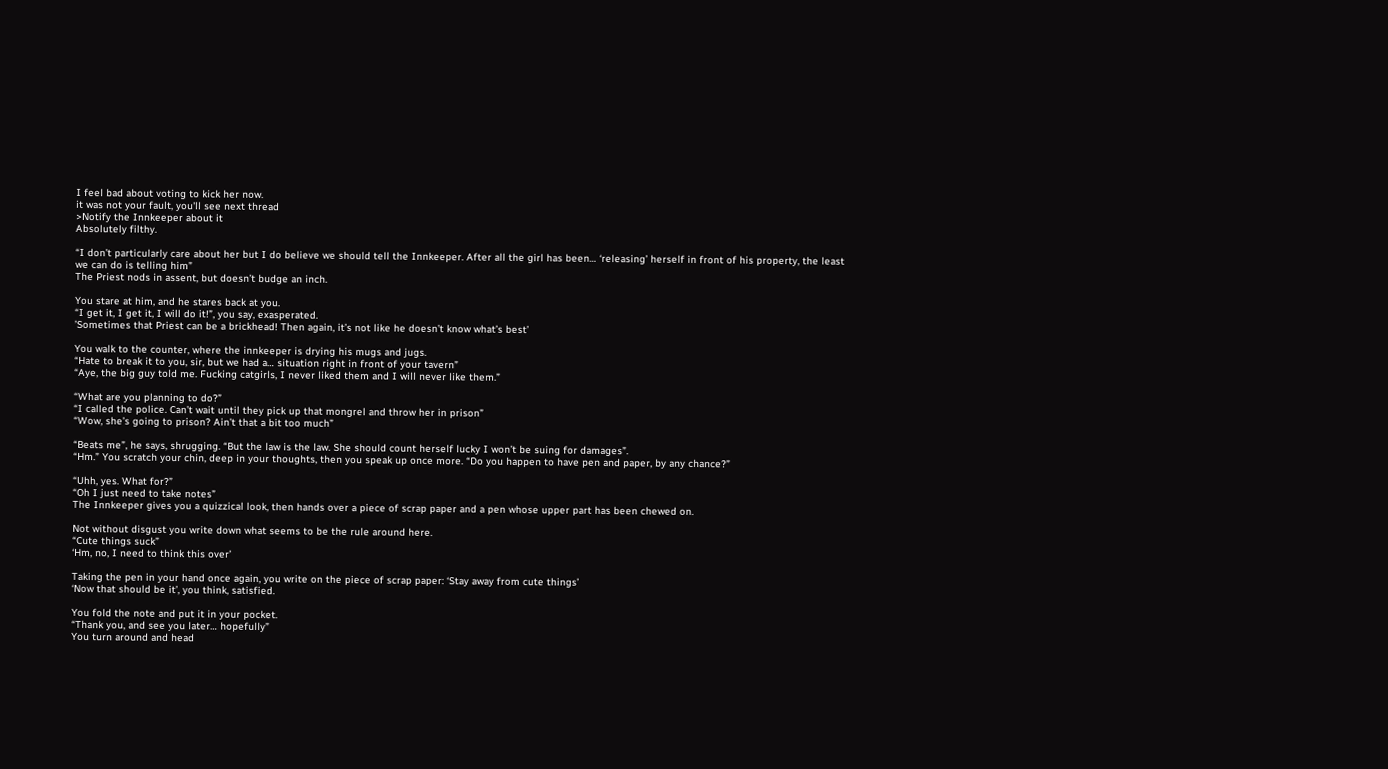I feel bad about voting to kick her now.
it was not your fault, you'll see next thread
>Notify the Innkeeper about it
Absolutely filthy.

“I don’t particularly care about her but I do believe we should tell the Innkeeper. After all the girl has been… ‘releasing’ herself in front of his property, the least we can do is telling him”
The Priest nods in assent, but doesn’t budge an inch.

You stare at him, and he stares back at you.
“I get it, I get it, I will do it!”, you say, exasperated.
’Sometimes that Priest can be a brickhead! Then again, it’s not like he doesn’t know what’s best’

You walk to the counter, where the innkeeper is drying his mugs and jugs.
“Hate to break it to you, sir, but we had a… situation right in front of your tavern”
“Aye, the big guy told me. Fucking catgirls, I never liked them and I will never like them.”

“What are you planning to do?”
“I called the police. Can’t wait until they pick up that mongrel and throw her in prison”
“Wow, she’s going to prison? Ain’t that a bit too much”

“Beats me”, he says, shrugging. “But the law is the law. She should count herself lucky I won’t be suing for damages”.
“Hm.” You scratch your chin, deep in your thoughts, then you speak up once more. “Do you happen to have pen and paper, by any chance?”

“Uhh, yes. What for?”
“Oh I just need to take notes”
The Innkeeper gives you a quizzical look, then hands over a piece of scrap paper and a pen whose upper part has been chewed on.

Not without disgust you write down what seems to be the rule around here.
“Cute things suck”
‘Hm, no, I need to think this over’

Taking the pen in your hand once again, you write on the piece of scrap paper: ‘Stay away from cute things’
‘Now that should be it’, you think, satisfied.

You fold the note and put it in your pocket.
“Thank you, and see you later… hopefully”
You turn around and head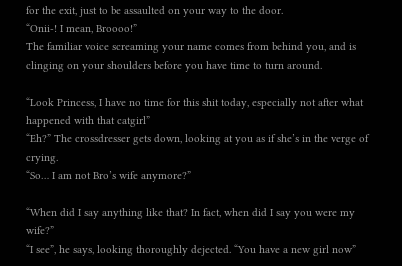for the exit, just to be assaulted on your way to the door.
“Onii-! I mean, Broooo!”
The familiar voice screaming your name comes from behind you, and is clinging on your shoulders before you have time to turn around.

“Look Princess, I have no time for this shit today, especially not after what happened with that catgirl”
“Eh?” The crossdresser gets down, looking at you as if she’s in the verge of crying.
“So… I am not Bro’s wife anymore?”

“When did I say anything like that? In fact, when did I say you were my wife?”
“I see”, he says, looking thoroughly dejected. “You have a new girl now”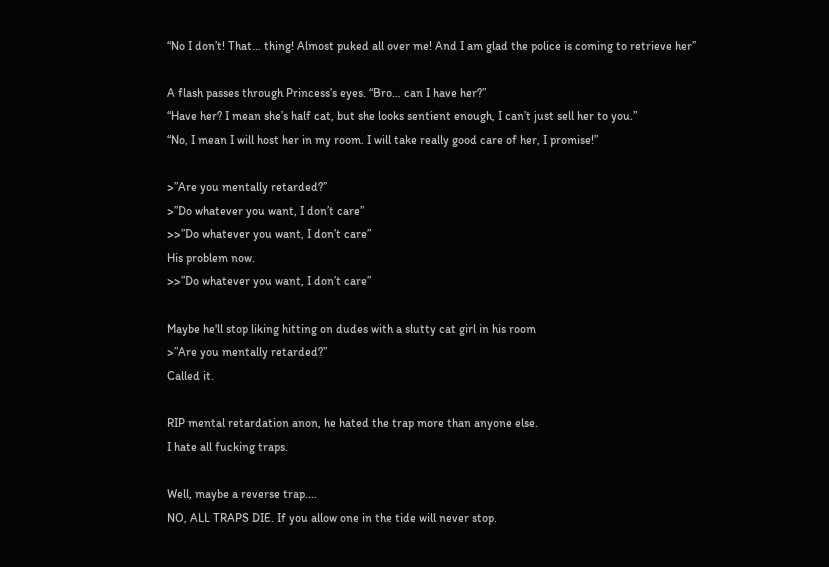“No I don’t! That… thing! Almost puked all over me! And I am glad the police is coming to retrieve her”

A flash passes through Princess’s eyes. “Bro… can I have her?”
“Have her? I mean she’s half cat, but she looks sentient enough, I can’t just sell her to you.”
“No, I mean I will host her in my room. I will take really good care of her, I promise!”

>”Are you mentally retarded?”
>”Do whatever you want, I don’t care”
>>”Do whatever you want, I don’t care”
His problem now.
>>”Do whatever you want, I don’t care”

Maybe he'll stop liking hitting on dudes with a slutty cat girl in his room
>”Are you mentally retarded?”
Called it.

RIP mental retardation anon, he hated the trap more than anyone else.
I hate all fucking traps.

Well, maybe a reverse trap....
NO, ALL TRAPS DIE. If you allow one in the tide will never stop.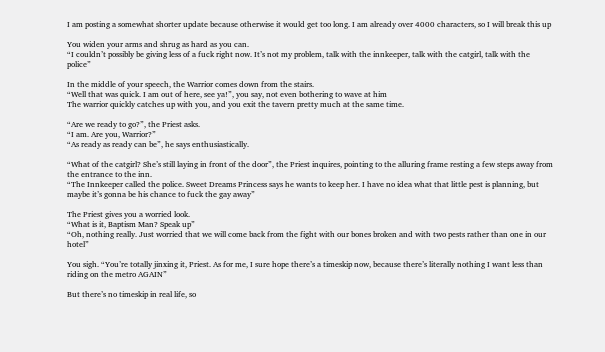I am posting a somewhat shorter update because otherwise it would get too long. I am already over 4000 characters, so I will break this up

You widen your arms and shrug as hard as you can.
“I couldn’t possibly be giving less of a fuck right now. It’s not my problem, talk with the innkeeper, talk with the catgirl, talk with the police”

In the middle of your speech, the Warrior comes down from the stairs.
“Well that was quick. I am out of here, see ya!”, you say, not even bothering to wave at him
The warrior quickly catches up with you, and you exit the tavern pretty much at the same time.

“Are we ready to go?”, the Priest asks.
“I am. Are you, Warrior?”
“As ready as ready can be”, he says enthusiastically.

“What of the catgirl? She’s still laying in front of the door”, the Priest inquires, pointing to the alluring frame resting a few steps away from the entrance to the inn.
“The Innkeeper called the police. Sweet Dreams Princess says he wants to keep her. I have no idea what that little pest is planning, but maybe it’s gonna be his chance to fuck the gay away”

The Priest gives you a worried look.
“What is it, Baptism Man? Speak up”
“Oh, nothing really. Just worried that we will come back from the fight with our bones broken and with two pests rather than one in our hotel”

You sigh. “You’re totally jinxing it, Priest. As for me, I sure hope there’s a timeskip now, because there’s literally nothing I want less than riding on the metro AGAIN”

But there’s no timeskip in real life, so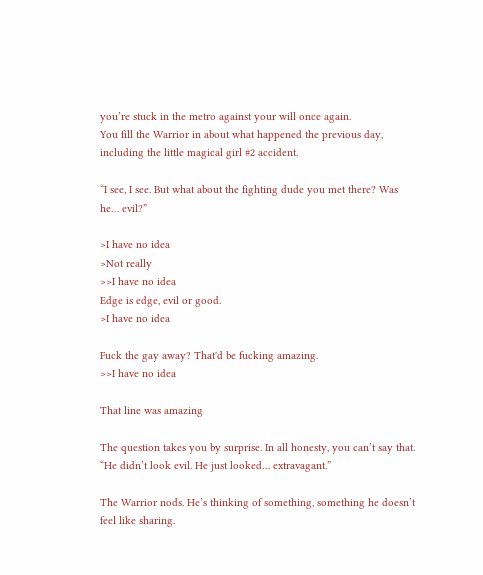you’re stuck in the metro against your will once again.
You fill the Warrior in about what happened the previous day, including the little magical girl #2 accident.

“I see, I see. But what about the fighting dude you met there? Was he… evil?”

>I have no idea
>Not really
>>I have no idea
Edge is edge, evil or good.
>I have no idea

Fuck the gay away? That'd be fucking amazing.
>>I have no idea

That line was amazing

The question takes you by surprise. In all honesty, you can’t say that.
“He didn’t look evil. He just looked… extravagant.”

The Warrior nods. He’s thinking of something, something he doesn’t feel like sharing.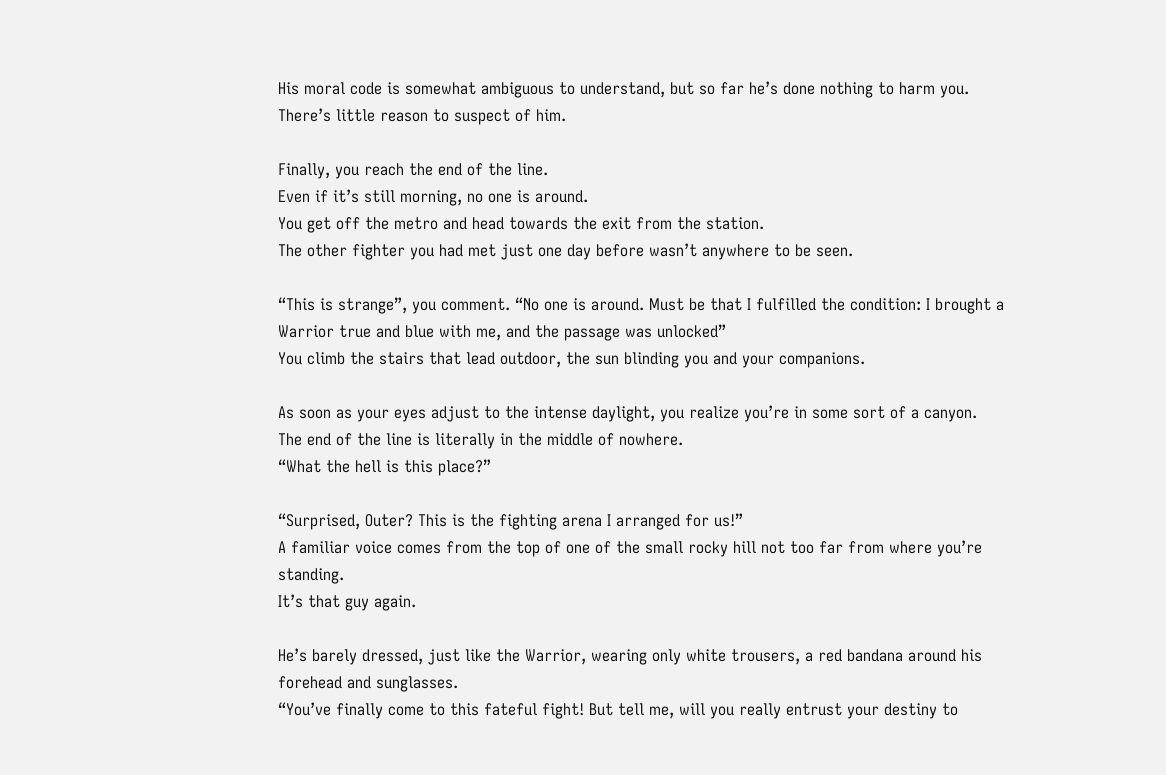His moral code is somewhat ambiguous to understand, but so far he’s done nothing to harm you.
There’s little reason to suspect of him.

Finally, you reach the end of the line.
Even if it’s still morning, no one is around.
You get off the metro and head towards the exit from the station.
The other fighter you had met just one day before wasn’t anywhere to be seen.

“This is strange”, you comment. “No one is around. Must be that I fulfilled the condition: I brought a Warrior true and blue with me, and the passage was unlocked”
You climb the stairs that lead outdoor, the sun blinding you and your companions.

As soon as your eyes adjust to the intense daylight, you realize you’re in some sort of a canyon.
The end of the line is literally in the middle of nowhere.
“What the hell is this place?”

“Surprised, Outer? This is the fighting arena I arranged for us!”
A familiar voice comes from the top of one of the small rocky hill not too far from where you’re standing.
It’s that guy again.

He’s barely dressed, just like the Warrior, wearing only white trousers, a red bandana around his forehead and sunglasses.
“You’ve finally come to this fateful fight! But tell me, will you really entrust your destiny to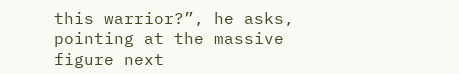this warrior?”, he asks, pointing at the massive figure next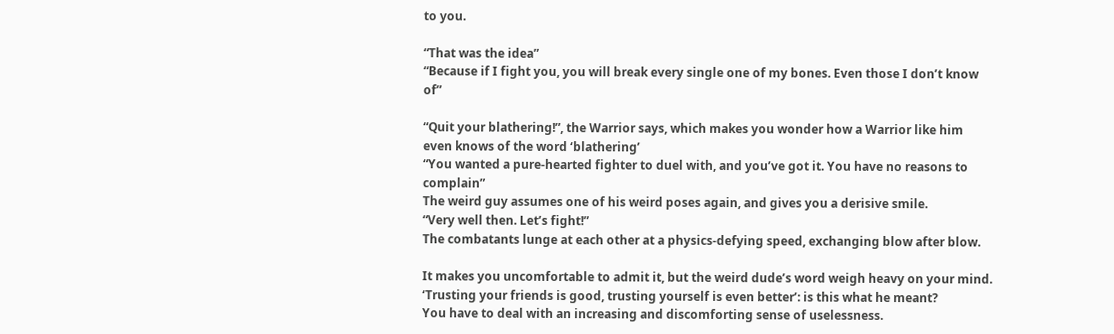to you.

“That was the idea”
“Because if I fight you, you will break every single one of my bones. Even those I don’t know of”

“Quit your blathering!”, the Warrior says, which makes you wonder how a Warrior like him even knows of the word ‘blathering’
“You wanted a pure-hearted fighter to duel with, and you’ve got it. You have no reasons to complain”
The weird guy assumes one of his weird poses again, and gives you a derisive smile.
“Very well then. Let’s fight!”
The combatants lunge at each other at a physics-defying speed, exchanging blow after blow.

It makes you uncomfortable to admit it, but the weird dude’s word weigh heavy on your mind. ‘Trusting your friends is good, trusting yourself is even better’: is this what he meant?
You have to deal with an increasing and discomforting sense of uselessness.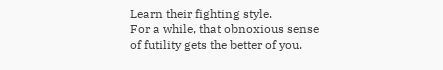Learn their fighting style.
For a while, that obnoxious sense of futility gets the better of you.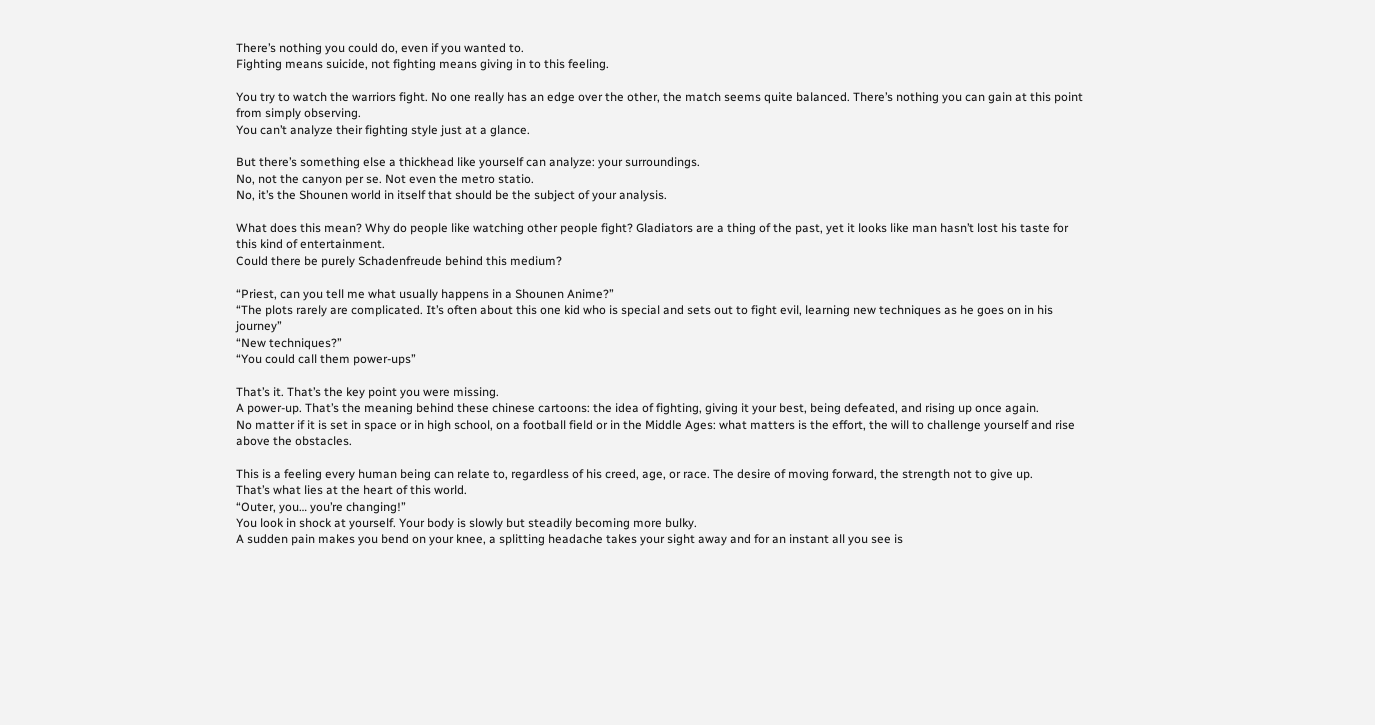There’s nothing you could do, even if you wanted to.
Fighting means suicide, not fighting means giving in to this feeling.

You try to watch the warriors fight. No one really has an edge over the other, the match seems quite balanced. There’s nothing you can gain at this point from simply observing.
You can’t analyze their fighting style just at a glance.

But there’s something else a thickhead like yourself can analyze: your surroundings.
No, not the canyon per se. Not even the metro statio.
No, it’s the Shounen world in itself that should be the subject of your analysis.

What does this mean? Why do people like watching other people fight? Gladiators are a thing of the past, yet it looks like man hasn’t lost his taste for this kind of entertainment.
Could there be purely Schadenfreude behind this medium?

“Priest, can you tell me what usually happens in a Shounen Anime?”
“The plots rarely are complicated. It’s often about this one kid who is special and sets out to fight evil, learning new techniques as he goes on in his journey”
“New techniques?”
“You could call them power-ups”

That’s it. That’s the key point you were missing.
A power-up. That’s the meaning behind these chinese cartoons: the idea of fighting, giving it your best, being defeated, and rising up once again.
No matter if it is set in space or in high school, on a football field or in the Middle Ages: what matters is the effort, the will to challenge yourself and rise above the obstacles.

This is a feeling every human being can relate to, regardless of his creed, age, or race. The desire of moving forward, the strength not to give up.
That’s what lies at the heart of this world.
“Outer, you… you’re changing!”
You look in shock at yourself. Your body is slowly but steadily becoming more bulky.
A sudden pain makes you bend on your knee, a splitting headache takes your sight away and for an instant all you see is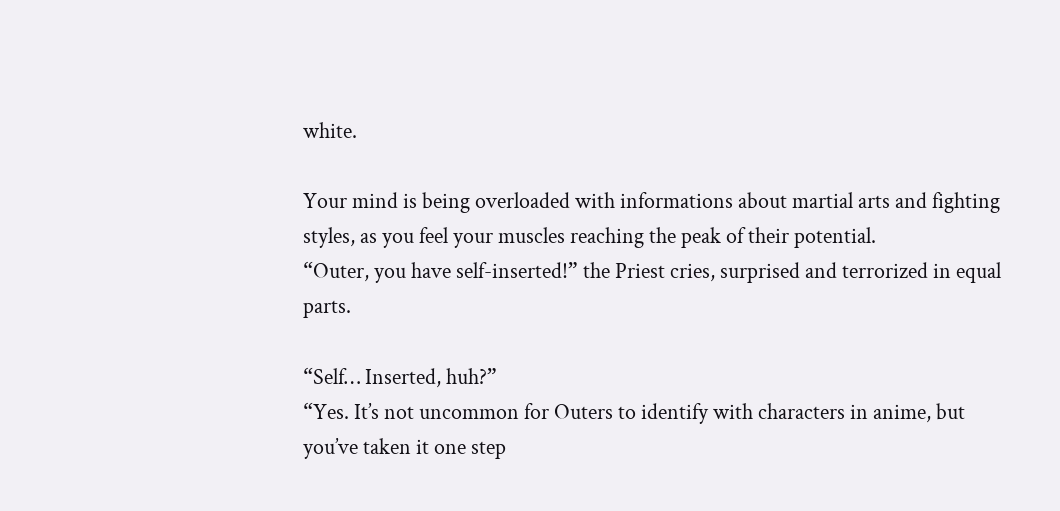white.

Your mind is being overloaded with informations about martial arts and fighting styles, as you feel your muscles reaching the peak of their potential.
“Outer, you have self-inserted!” the Priest cries, surprised and terrorized in equal parts.

“Self… Inserted, huh?”
“Yes. It’s not uncommon for Outers to identify with characters in anime, but you’ve taken it one step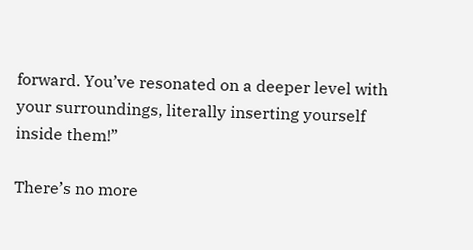forward. You’ve resonated on a deeper level with your surroundings, literally inserting yourself inside them!”

There’s no more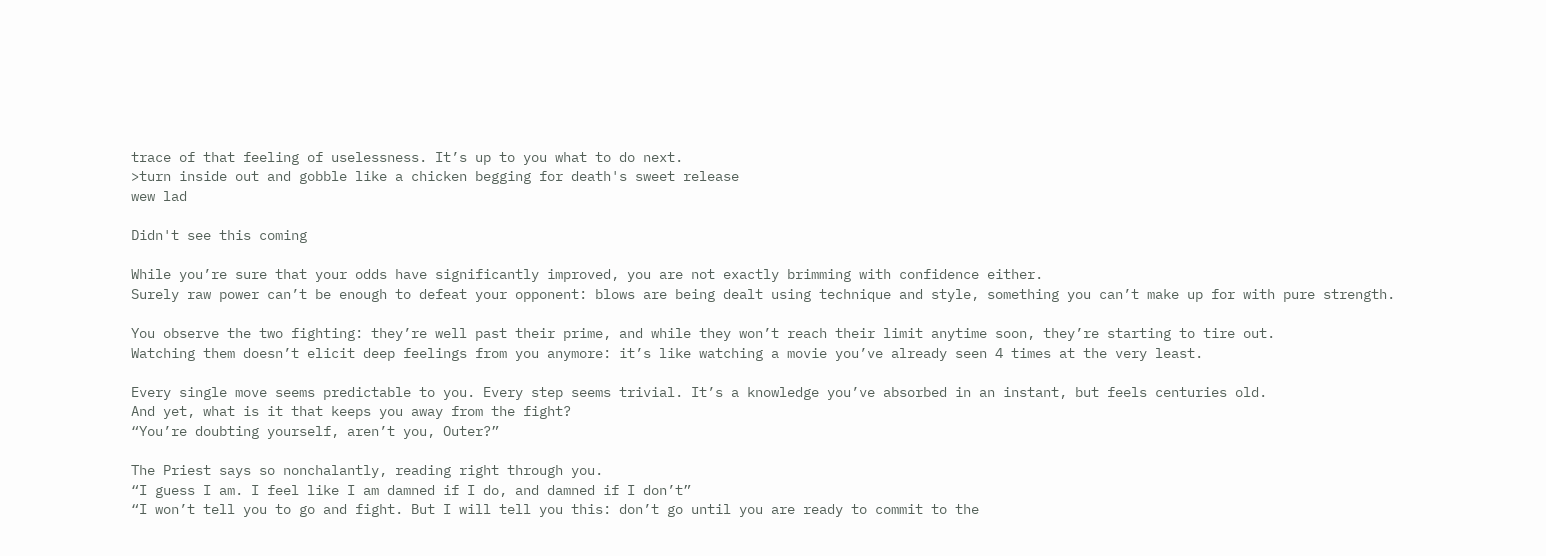trace of that feeling of uselessness. It’s up to you what to do next.
>turn inside out and gobble like a chicken begging for death's sweet release
wew lad

Didn't see this coming

While you’re sure that your odds have significantly improved, you are not exactly brimming with confidence either.
Surely raw power can’t be enough to defeat your opponent: blows are being dealt using technique and style, something you can’t make up for with pure strength.

You observe the two fighting: they’re well past their prime, and while they won’t reach their limit anytime soon, they’re starting to tire out.
Watching them doesn’t elicit deep feelings from you anymore: it’s like watching a movie you’ve already seen 4 times at the very least.

Every single move seems predictable to you. Every step seems trivial. It’s a knowledge you’ve absorbed in an instant, but feels centuries old.
And yet, what is it that keeps you away from the fight?
“You’re doubting yourself, aren’t you, Outer?”

The Priest says so nonchalantly, reading right through you.
“I guess I am. I feel like I am damned if I do, and damned if I don’t”
“I won’t tell you to go and fight. But I will tell you this: don’t go until you are ready to commit to the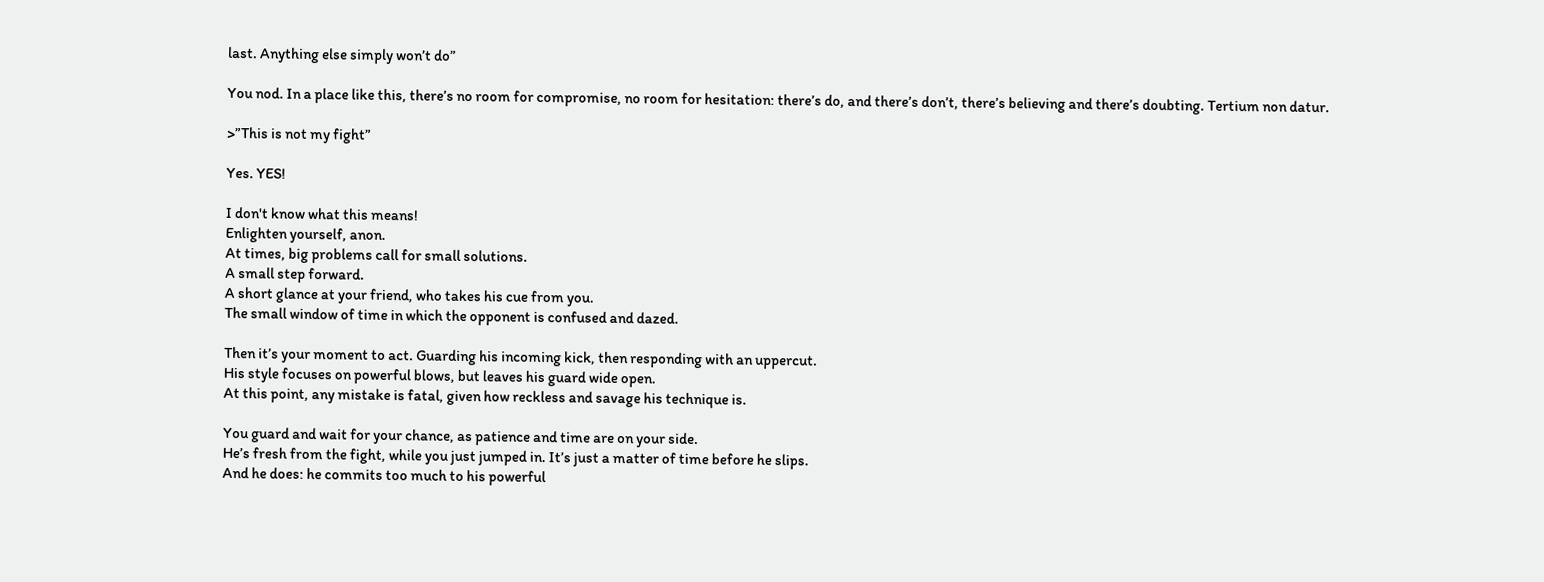last. Anything else simply won’t do”

You nod. In a place like this, there’s no room for compromise, no room for hesitation: there’s do, and there’s don’t, there’s believing and there’s doubting. Tertium non datur.

>”This is not my fight”

Yes. YES!

I don't know what this means!
Enlighten yourself, anon.
At times, big problems call for small solutions.
A small step forward.
A short glance at your friend, who takes his cue from you.
The small window of time in which the opponent is confused and dazed.

Then it’s your moment to act. Guarding his incoming kick, then responding with an uppercut.
His style focuses on powerful blows, but leaves his guard wide open.
At this point, any mistake is fatal, given how reckless and savage his technique is.

You guard and wait for your chance, as patience and time are on your side.
He’s fresh from the fight, while you just jumped in. It’s just a matter of time before he slips.
And he does: he commits too much to his powerful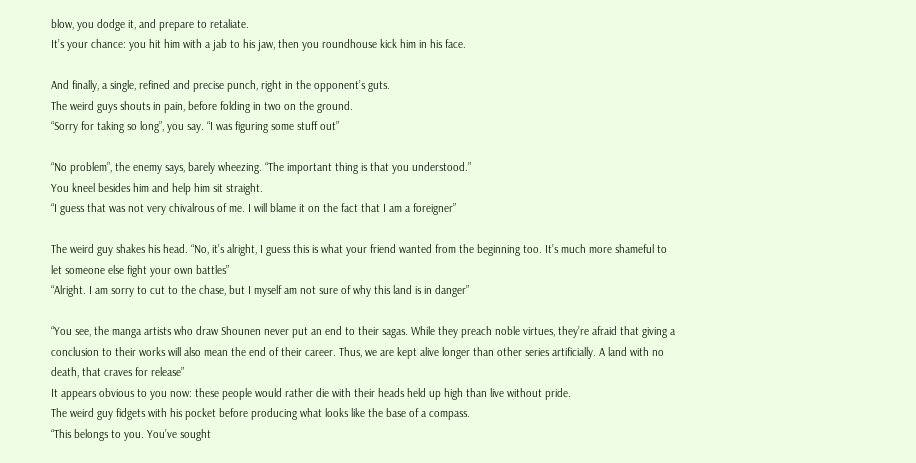blow, you dodge it, and prepare to retaliate.
It’s your chance: you hit him with a jab to his jaw, then you roundhouse kick him in his face.

And finally, a single, refined and precise punch, right in the opponent’s guts.
The weird guys shouts in pain, before folding in two on the ground.
“Sorry for taking so long”, you say. “I was figuring some stuff out”

“No problem”, the enemy says, barely wheezing. “The important thing is that you understood.”
You kneel besides him and help him sit straight.
“I guess that was not very chivalrous of me. I will blame it on the fact that I am a foreigner”

The weird guy shakes his head. “No, it’s alright, I guess this is what your friend wanted from the beginning too. It’s much more shameful to let someone else fight your own battles”
“Alright. I am sorry to cut to the chase, but I myself am not sure of why this land is in danger”

“You see, the manga artists who draw Shounen never put an end to their sagas. While they preach noble virtues, they’re afraid that giving a conclusion to their works will also mean the end of their career. Thus, we are kept alive longer than other series artificially. A land with no death, that craves for release”
It appears obvious to you now: these people would rather die with their heads held up high than live without pride.
The weird guy fidgets with his pocket before producing what looks like the base of a compass.
“This belongs to you. You’ve sought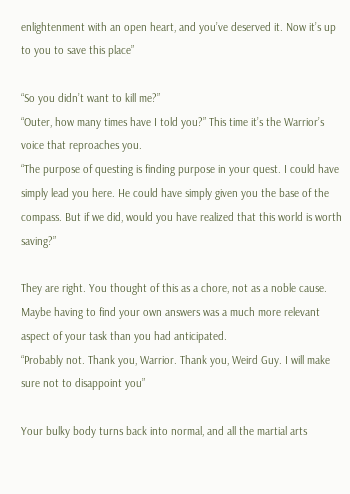enlightenment with an open heart, and you’ve deserved it. Now it’s up to you to save this place”

“So you didn’t want to kill me?”
“Outer, how many times have I told you?” This time it’s the Warrior’s voice that reproaches you.
“The purpose of questing is finding purpose in your quest. I could have simply lead you here. He could have simply given you the base of the compass. But if we did, would you have realized that this world is worth saving?”

They are right. You thought of this as a chore, not as a noble cause. Maybe having to find your own answers was a much more relevant aspect of your task than you had anticipated.
“Probably not. Thank you, Warrior. Thank you, Weird Guy. I will make sure not to disappoint you”

Your bulky body turns back into normal, and all the martial arts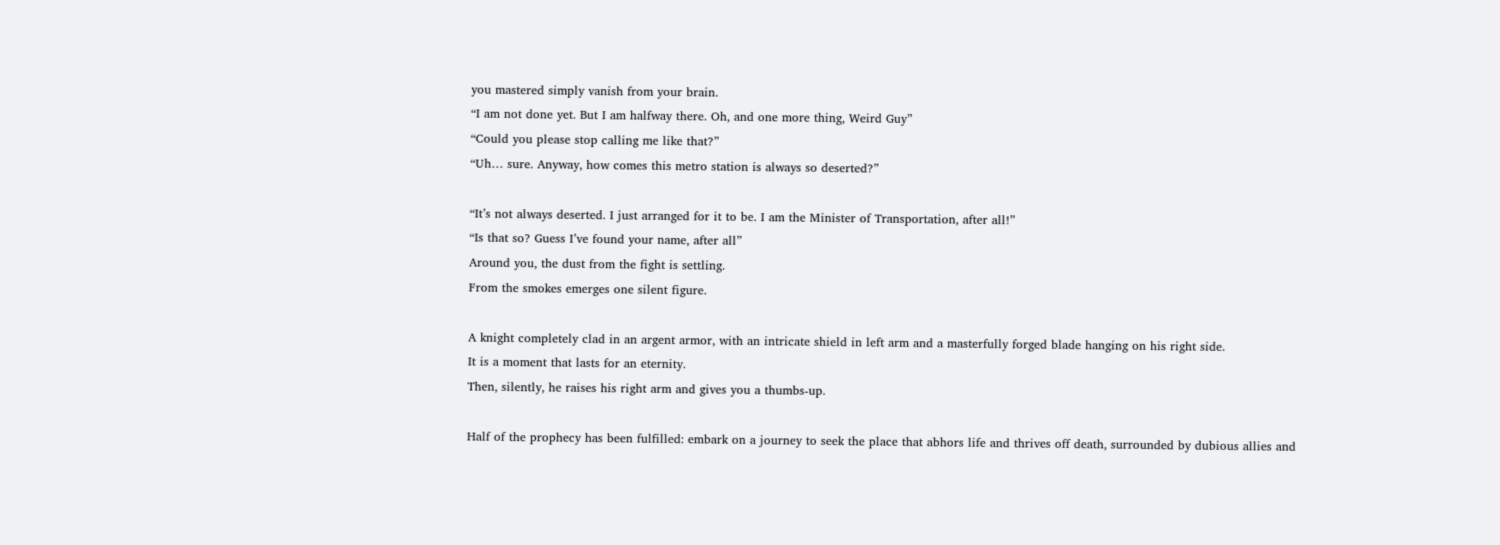you mastered simply vanish from your brain.
“I am not done yet. But I am halfway there. Oh, and one more thing, Weird Guy”
“Could you please stop calling me like that?”
“Uh… sure. Anyway, how comes this metro station is always so deserted?”

“It’s not always deserted. I just arranged for it to be. I am the Minister of Transportation, after all!”
“Is that so? Guess I’ve found your name, after all”
Around you, the dust from the fight is settling.
From the smokes emerges one silent figure.

A knight completely clad in an argent armor, with an intricate shield in left arm and a masterfully forged blade hanging on his right side.
It is a moment that lasts for an eternity.
Then, silently, he raises his right arm and gives you a thumbs-up.

Half of the prophecy has been fulfilled: embark on a journey to seek the place that abhors life and thrives off death, surrounded by dubious allies and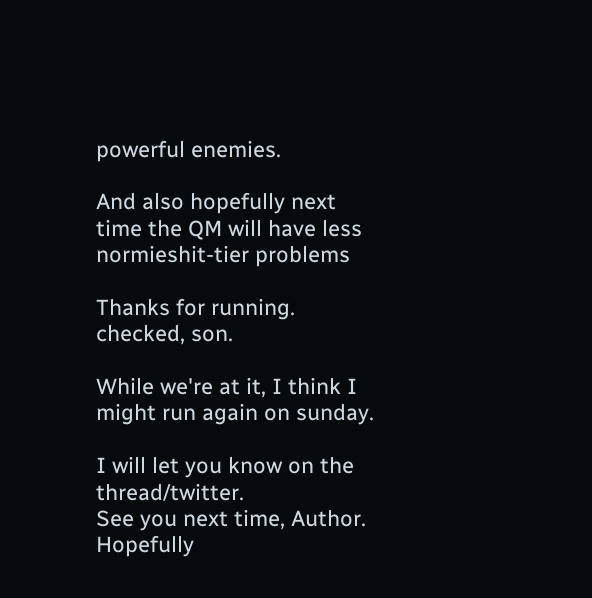powerful enemies.

And also hopefully next time the QM will have less normieshit-tier problems

Thanks for running.
checked, son.

While we're at it, I think I might run again on sunday.

I will let you know on the thread/twitter.
See you next time, Author. Hopefully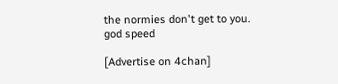the normies don't get to you.
god speed

[Advertise on 4chan]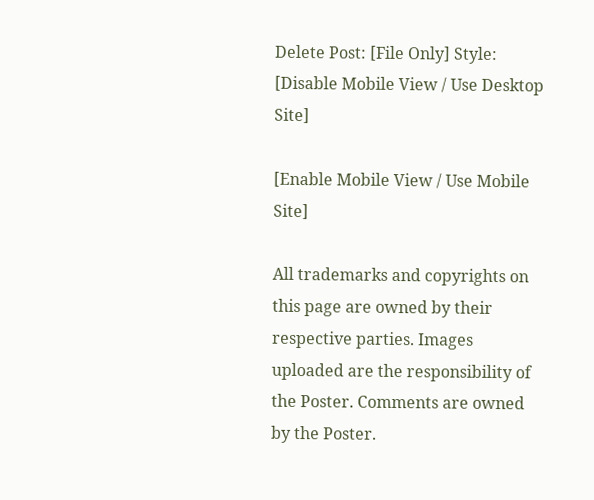Delete Post: [File Only] Style:
[Disable Mobile View / Use Desktop Site]

[Enable Mobile View / Use Mobile Site]

All trademarks and copyrights on this page are owned by their respective parties. Images uploaded are the responsibility of the Poster. Comments are owned by the Poster.